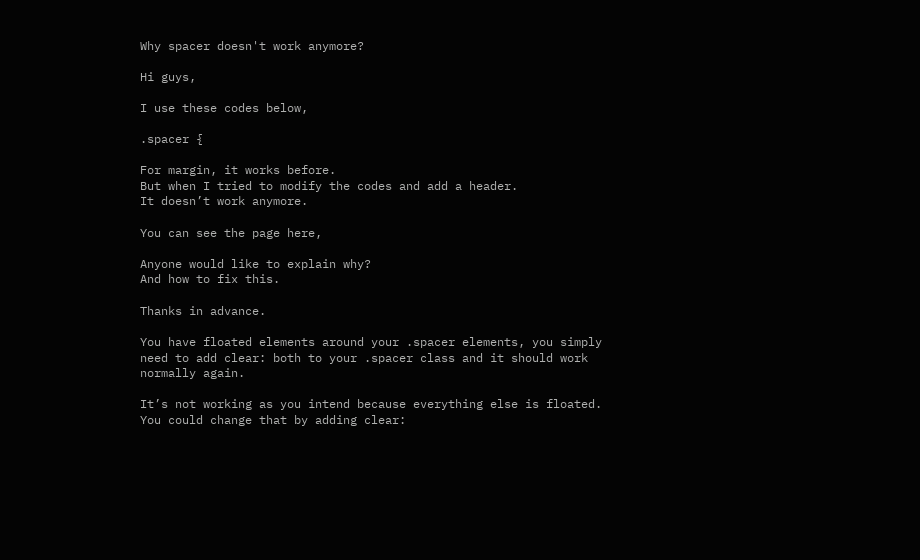Why spacer doesn't work anymore?

Hi guys,

I use these codes below,

.spacer {

For margin, it works before.
But when I tried to modify the codes and add a header.
It doesn’t work anymore.

You can see the page here,

Anyone would like to explain why?
And how to fix this.

Thanks in advance.

You have floated elements around your .spacer elements, you simply need to add clear: both to your .spacer class and it should work normally again.

It’s not working as you intend because everything else is floated. You could change that by adding clear: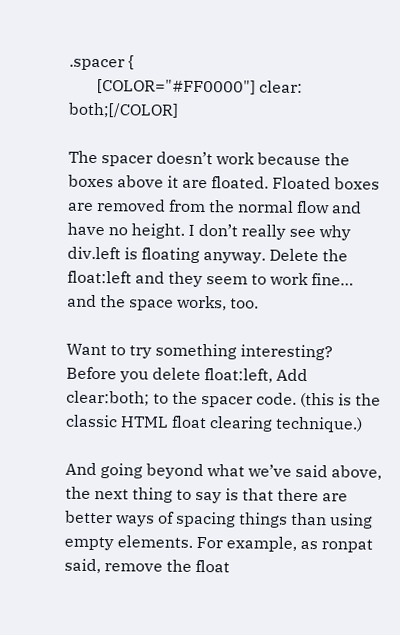.spacer {
       [COLOR="#FF0000"] clear: both;[/COLOR]

The spacer doesn’t work because the boxes above it are floated. Floated boxes are removed from the normal flow and have no height. I don’t really see why div.left is floating anyway. Delete the float:left and they seem to work fine… and the space works, too.

Want to try something interesting? Before you delete float:left, Add clear:both; to the spacer code. (this is the classic HTML float clearing technique.)

And going beyond what we’ve said above, the next thing to say is that there are better ways of spacing things than using empty elements. For example, as ronpat said, remove the float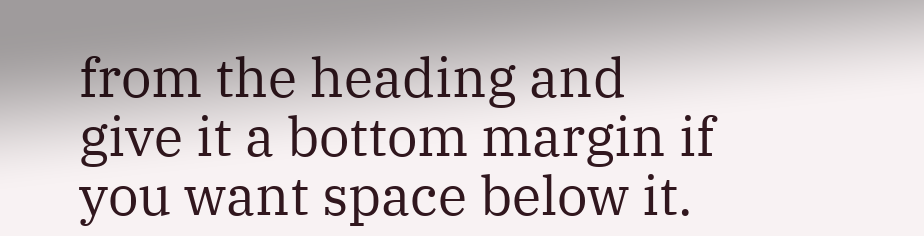from the heading and give it a bottom margin if you want space below it.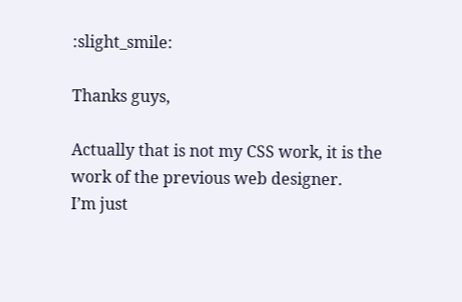:slight_smile:

Thanks guys,

Actually that is not my CSS work, it is the work of the previous web designer.
I’m just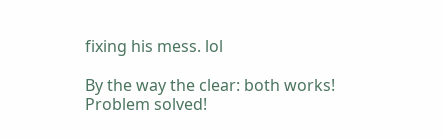fixing his mess. lol

By the way the clear: both works!
Problem solved!